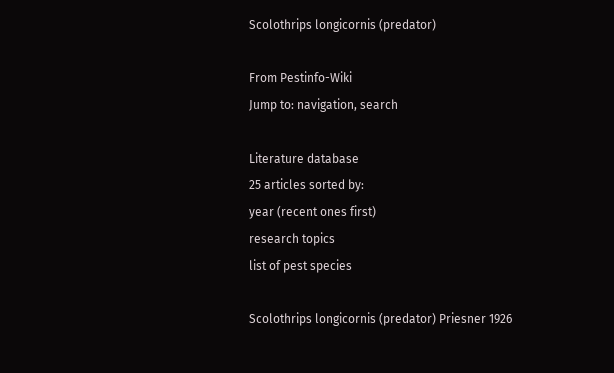Scolothrips longicornis (predator)

From Pestinfo-Wiki
Jump to: navigation, search

Literature database
25 articles sorted by:
year (recent ones first)
research topics
list of pest species

Scolothrips longicornis (predator) Priesner 1926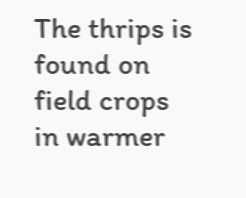The thrips is found on field crops in warmer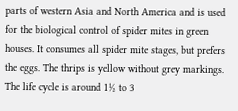parts of western Asia and North America and is used for the biological control of spider mites in green houses. It consumes all spider mite stages, but prefers the eggs. The thrips is yellow without grey markings. The life cycle is around 1½ to 3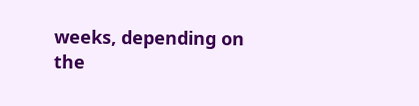weeks, depending on the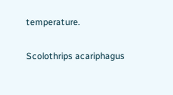temperature.

Scolothrips acariphagus